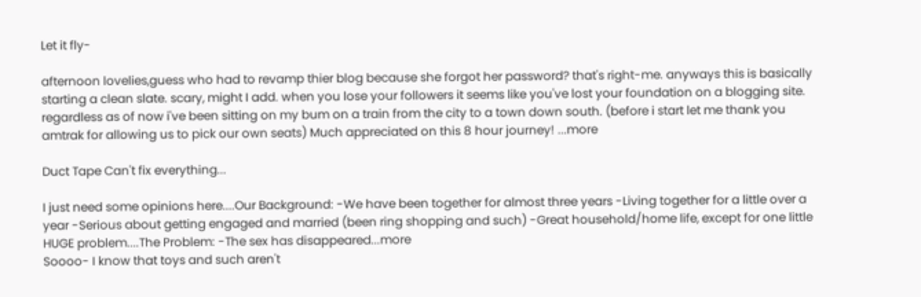Let it fly-

afternoon lovelies,guess who had to revamp thier blog because she forgot her password? that's right-me. anyways this is basically starting a clean slate. scary, might I add. when you lose your followers it seems like you've lost your foundation on a blogging site. regardless as of now i've been sitting on my bum on a train from the city to a town down south. (before i start let me thank you amtrak for allowing us to pick our own seats) Much appreciated on this 8 hour journey! ...more

Duct Tape Can't fix everything...

I just need some opinions here....Our Background: -We have been together for almost three years -Living together for a little over a year -Serious about getting engaged and married (been ring shopping and such) -Great household/home life, except for one little HUGE problem....The Problem: -The sex has disappeared...more
Soooo- I know that toys and such aren't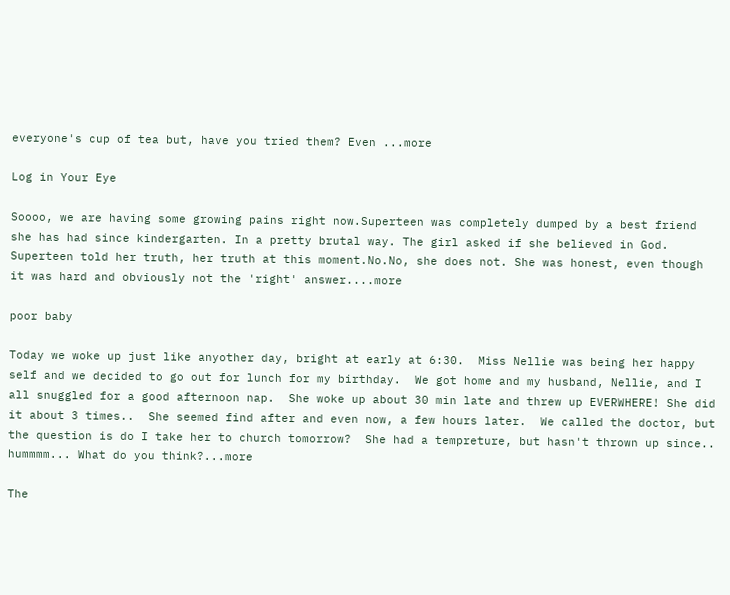everyone's cup of tea but, have you tried them? Even ...more

Log in Your Eye

Soooo, we are having some growing pains right now.Superteen was completely dumped by a best friend she has had since kindergarten. In a pretty brutal way. The girl asked if she believed in God. Superteen told her truth, her truth at this moment.No.No, she does not. She was honest, even though it was hard and obviously not the 'right' answer....more

poor baby

Today we woke up just like anyother day, bright at early at 6:30.  Miss Nellie was being her happy self and we decided to go out for lunch for my birthday.  We got home and my husband, Nellie, and I all snuggled for a good afternoon nap.  She woke up about 30 min late and threw up EVERWHERE! She did it about 3 times..  She seemed find after and even now, a few hours later.  We called the doctor, but the question is do I take her to church tomorrow?  She had a tempreture, but hasn't thrown up since.. hummmm... What do you think?...more

The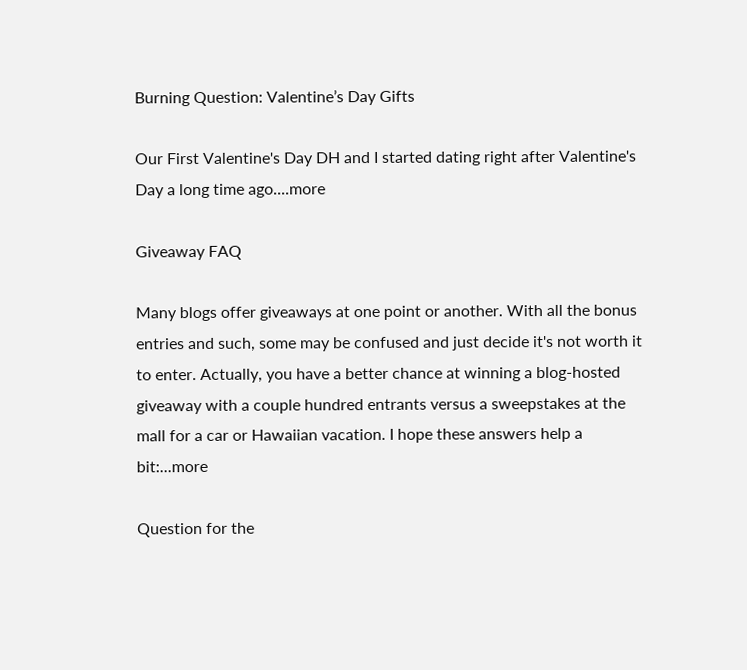Burning Question: Valentine’s Day Gifts

Our First Valentine's Day DH and I started dating right after Valentine's Day a long time ago....more

Giveaway FAQ

Many blogs offer giveaways at one point or another. With all the bonus entries and such, some may be confused and just decide it's not worth it to enter. Actually, you have a better chance at winning a blog-hosted giveaway with a couple hundred entrants versus a sweepstakes at the mall for a car or Hawaiian vacation. I hope these answers help a bit:...more

Question for the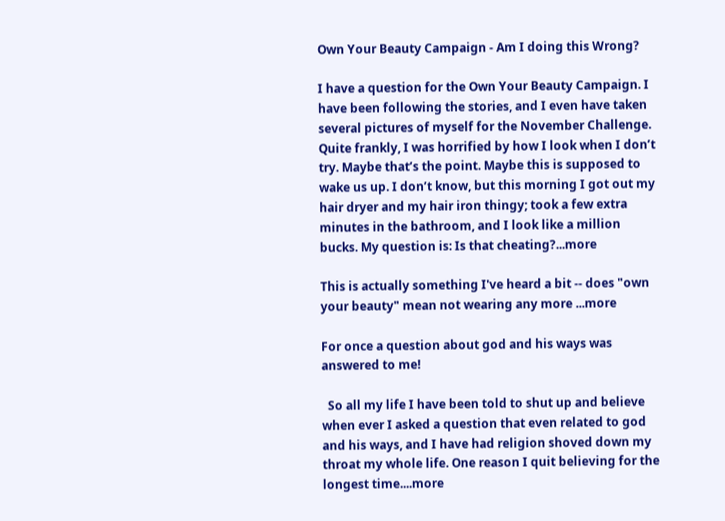Own Your Beauty Campaign - Am I doing this Wrong?

I have a question for the Own Your Beauty Campaign. I have been following the stories, and I even have taken several pictures of myself for the November Challenge. Quite frankly, I was horrified by how I look when I don’t try. Maybe that’s the point. Maybe this is supposed to wake us up. I don’t know, but this morning I got out my hair dryer and my hair iron thingy; took a few extra minutes in the bathroom, and I look like a million bucks. My question is: Is that cheating?...more

This is actually something I've heard a bit -- does "own your beauty" mean not wearing any more ...more

For once a question about god and his ways was answered to me!

  So all my life I have been told to shut up and believe when ever I asked a question that even related to god and his ways, and I have had religion shoved down my throat my whole life. One reason I quit believing for the longest time....more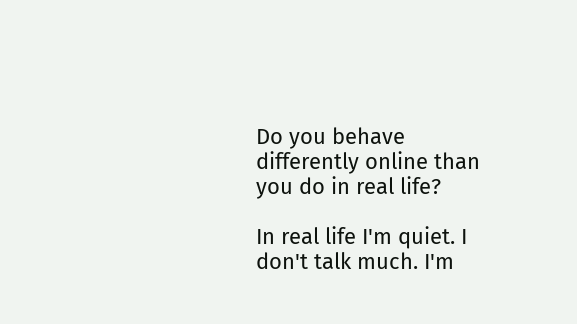Do you behave differently online than you do in real life?

In real life I'm quiet. I don't talk much. I'm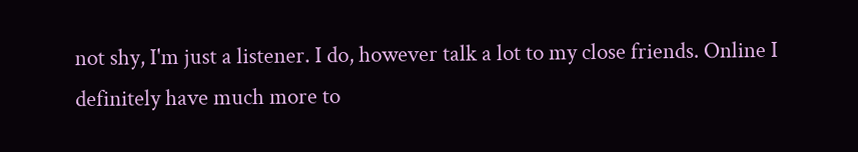not shy, I'm just a listener. I do, however talk a lot to my close friends. Online I definitely have much more to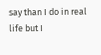say than I do in real life but I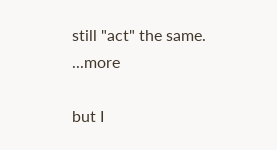still "act" the same. ...more

but I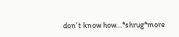don't know how...*shrug*more